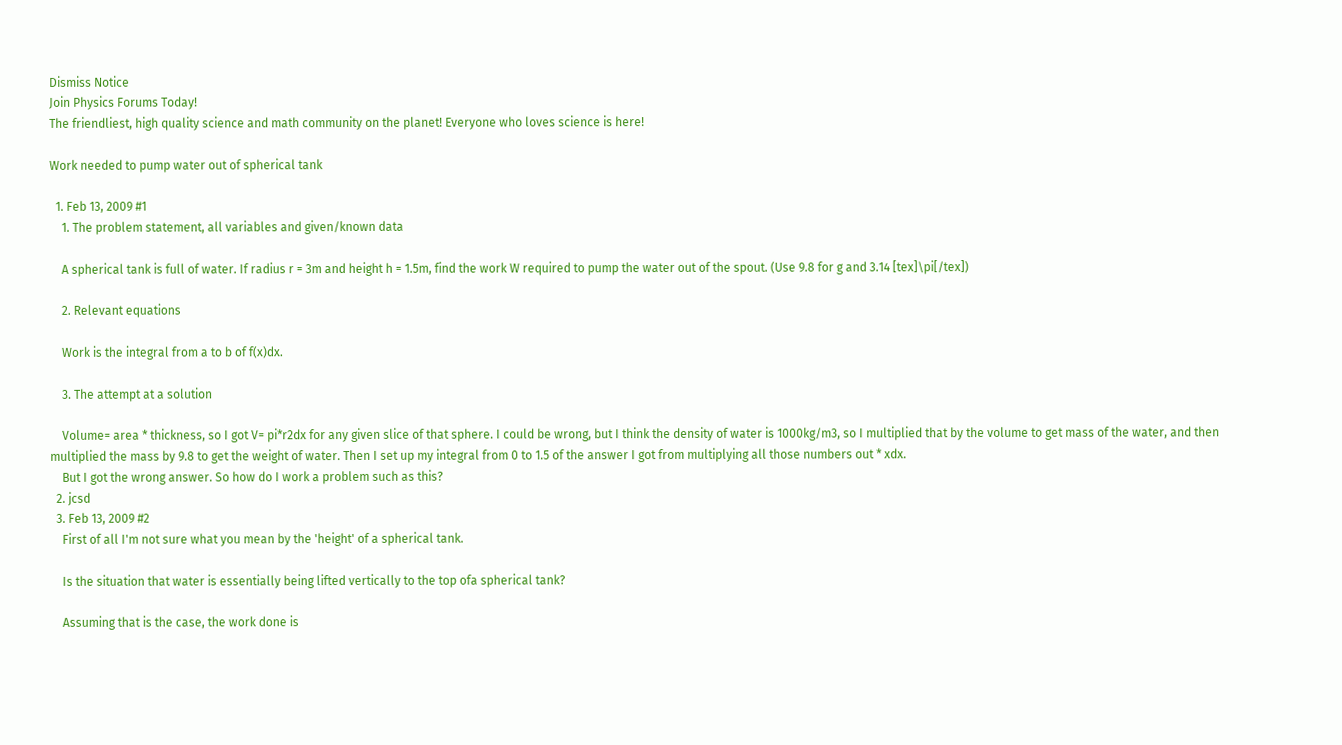Dismiss Notice
Join Physics Forums Today!
The friendliest, high quality science and math community on the planet! Everyone who loves science is here!

Work needed to pump water out of spherical tank

  1. Feb 13, 2009 #1
    1. The problem statement, all variables and given/known data

    A spherical tank is full of water. If radius r = 3m and height h = 1.5m, find the work W required to pump the water out of the spout. (Use 9.8 for g and 3.14 [tex]\pi[/tex])

    2. Relevant equations

    Work is the integral from a to b of f(x)dx.

    3. The attempt at a solution

    Volume= area * thickness, so I got V= pi*r2dx for any given slice of that sphere. I could be wrong, but I think the density of water is 1000kg/m3, so I multiplied that by the volume to get mass of the water, and then multiplied the mass by 9.8 to get the weight of water. Then I set up my integral from 0 to 1.5 of the answer I got from multiplying all those numbers out * xdx.
    But I got the wrong answer. So how do I work a problem such as this?
  2. jcsd
  3. Feb 13, 2009 #2
    First of all I'm not sure what you mean by the 'height' of a spherical tank.

    Is the situation that water is essentially being lifted vertically to the top ofa spherical tank?

    Assuming that is the case, the work done is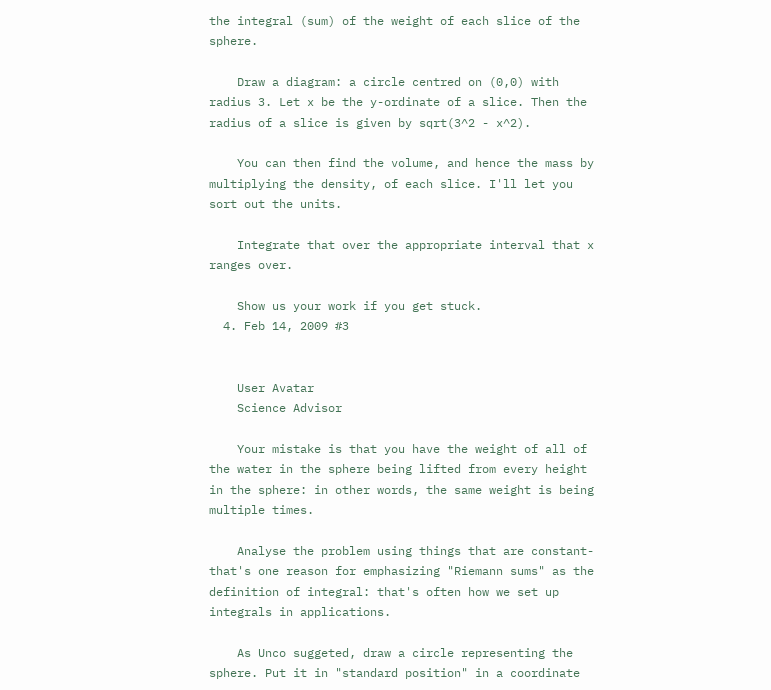the integral (sum) of the weight of each slice of the sphere.

    Draw a diagram: a circle centred on (0,0) with radius 3. Let x be the y-ordinate of a slice. Then the radius of a slice is given by sqrt(3^2 - x^2).

    You can then find the volume, and hence the mass by multiplying the density, of each slice. I'll let you sort out the units.

    Integrate that over the appropriate interval that x ranges over.

    Show us your work if you get stuck.
  4. Feb 14, 2009 #3


    User Avatar
    Science Advisor

    Your mistake is that you have the weight of all of the water in the sphere being lifted from every height in the sphere: in other words, the same weight is being multiple times.

    Analyse the problem using things that are constant- that's one reason for emphasizing "Riemann sums" as the definition of integral: that's often how we set up integrals in applications.

    As Unco suggeted, draw a circle representing the sphere. Put it in "standard position" in a coordinate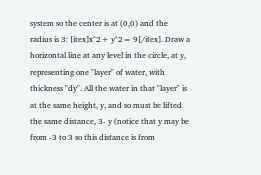system so the center is at (0,0) and the radius is 3: [itex]x^2+ y^2= 9[/itex]. Draw a horizontal line at any level in the circle, at y, representing one "layer" of water, with thickness "dy". All the water in that "layer" is at the same height, y, and so must be lifted the same distance, 3- y (notice that y may be from -3 to 3 so this distance is from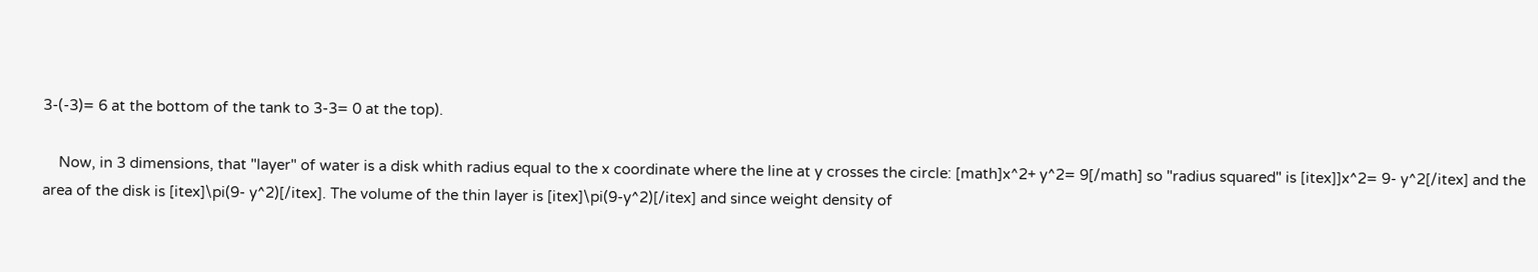3-(-3)= 6 at the bottom of the tank to 3-3= 0 at the top).

    Now, in 3 dimensions, that "layer" of water is a disk whith radius equal to the x coordinate where the line at y crosses the circle: [math]x^2+ y^2= 9[/math] so "radius squared" is [itex]]x^2= 9- y^2[/itex] and the area of the disk is [itex]\pi(9- y^2)[/itex]. The volume of the thin layer is [itex]\pi(9-y^2)[/itex] and since weight density of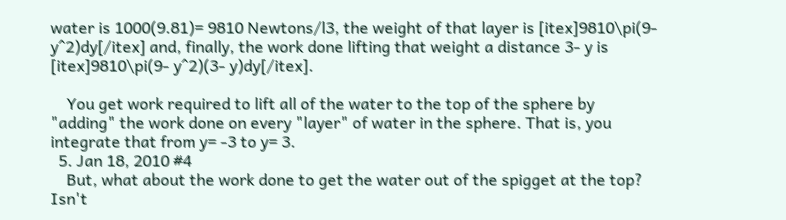water is 1000(9.81)= 9810 Newtons/l3, the weight of that layer is [itex]9810\pi(9- y^2)dy[/itex] and, finally, the work done lifting that weight a distance 3- y is [itex]9810\pi(9- y^2)(3- y)dy[/itex].

    You get work required to lift all of the water to the top of the sphere by "adding" the work done on every "layer" of water in the sphere. That is, you integrate that from y= -3 to y= 3.
  5. Jan 18, 2010 #4
    But, what about the work done to get the water out of the spigget at the top? Isn't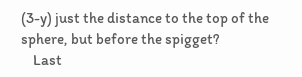(3-y) just the distance to the top of the sphere, but before the spigget?
    Last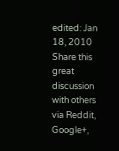edited: Jan 18, 2010
Share this great discussion with others via Reddit, Google+,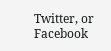Twitter, or Facebook